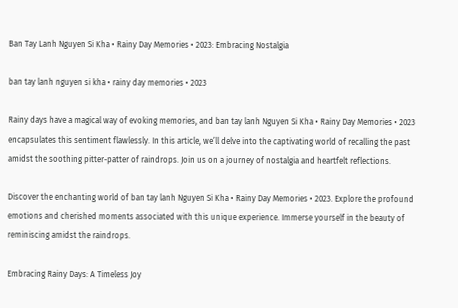Ban Tay Lanh Nguyen Si Kha • Rainy Day Memories • 2023: Embracing Nostalgia

ban tay lanh nguyen si kha • rainy day memories • 2023

Rainy days have a magical way of evoking memories, and ban tay lanh Nguyen Si Kha • Rainy Day Memories • 2023 encapsulates this sentiment flawlessly. In this article, we’ll delve into the captivating world of recalling the past amidst the soothing pitter-patter of raindrops. Join us on a journey of nostalgia and heartfelt reflections.

Discover the enchanting world of ban tay lanh Nguyen Si Kha • Rainy Day Memories • 2023. Explore the profound emotions and cherished moments associated with this unique experience. Immerse yourself in the beauty of reminiscing amidst the raindrops.

Embracing Rainy Days: A Timeless Joy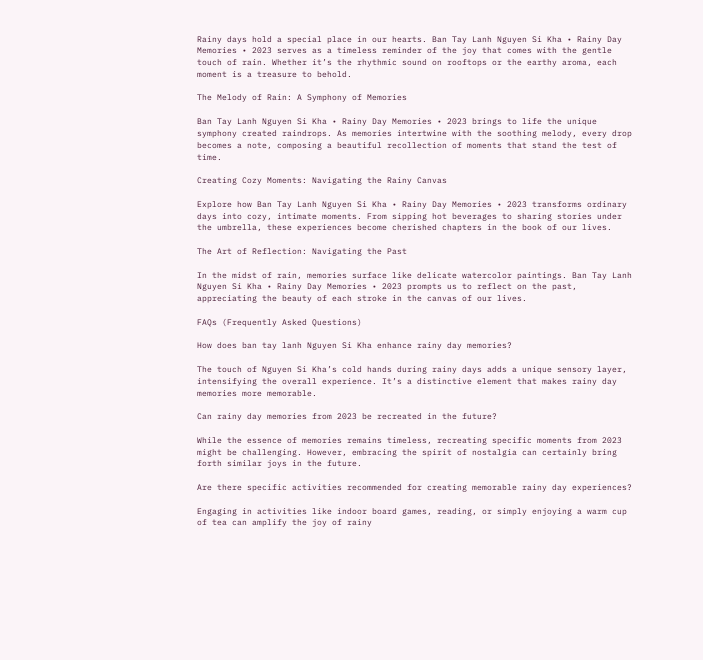Rainy days hold a special place in our hearts. Ban Tay Lanh Nguyen Si Kha • Rainy Day Memories • 2023 serves as a timeless reminder of the joy that comes with the gentle touch of rain. Whether it’s the rhythmic sound on rooftops or the earthy aroma, each moment is a treasure to behold.

The Melody of Rain: A Symphony of Memories

Ban Tay Lanh Nguyen Si Kha • Rainy Day Memories • 2023 brings to life the unique symphony created raindrops. As memories intertwine with the soothing melody, every drop becomes a note, composing a beautiful recollection of moments that stand the test of time.

Creating Cozy Moments: Navigating the Rainy Canvas

Explore how Ban Tay Lanh Nguyen Si Kha • Rainy Day Memories • 2023 transforms ordinary days into cozy, intimate moments. From sipping hot beverages to sharing stories under the umbrella, these experiences become cherished chapters in the book of our lives.

The Art of Reflection: Navigating the Past

In the midst of rain, memories surface like delicate watercolor paintings. Ban Tay Lanh Nguyen Si Kha • Rainy Day Memories • 2023 prompts us to reflect on the past, appreciating the beauty of each stroke in the canvas of our lives.

FAQs (Frequently Asked Questions)

How does ban tay lanh Nguyen Si Kha enhance rainy day memories?

The touch of Nguyen Si Kha’s cold hands during rainy days adds a unique sensory layer, intensifying the overall experience. It’s a distinctive element that makes rainy day memories more memorable.

Can rainy day memories from 2023 be recreated in the future?

While the essence of memories remains timeless, recreating specific moments from 2023 might be challenging. However, embracing the spirit of nostalgia can certainly bring forth similar joys in the future.

Are there specific activities recommended for creating memorable rainy day experiences?

Engaging in activities like indoor board games, reading, or simply enjoying a warm cup of tea can amplify the joy of rainy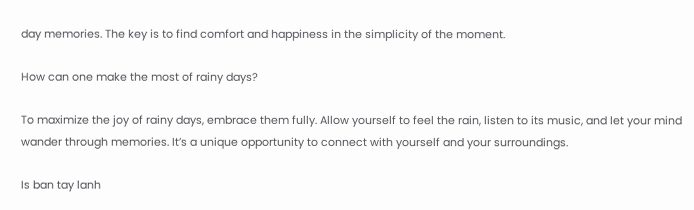day memories. The key is to find comfort and happiness in the simplicity of the moment.

How can one make the most of rainy days?

To maximize the joy of rainy days, embrace them fully. Allow yourself to feel the rain, listen to its music, and let your mind wander through memories. It’s a unique opportunity to connect with yourself and your surroundings.

Is ban tay lanh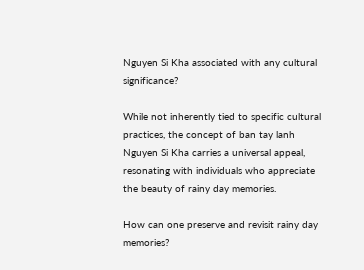Nguyen Si Kha associated with any cultural significance?

While not inherently tied to specific cultural practices, the concept of ban tay lanh Nguyen Si Kha carries a universal appeal, resonating with individuals who appreciate the beauty of rainy day memories.

How can one preserve and revisit rainy day memories?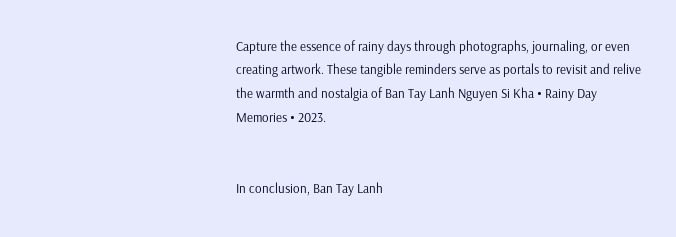Capture the essence of rainy days through photographs, journaling, or even creating artwork. These tangible reminders serve as portals to revisit and relive the warmth and nostalgia of Ban Tay Lanh Nguyen Si Kha • Rainy Day Memories • 2023.


In conclusion, Ban Tay Lanh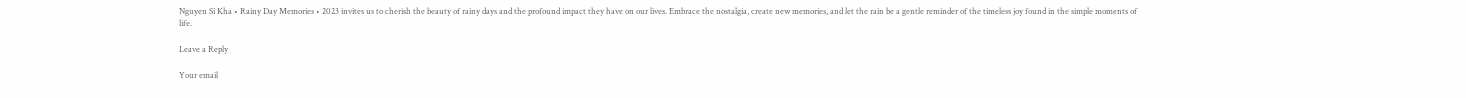Nguyen Si Kha • Rainy Day Memories • 2023 invites us to cherish the beauty of rainy days and the profound impact they have on our lives. Embrace the nostalgia, create new memories, and let the rain be a gentle reminder of the timeless joy found in the simple moments of life.

Leave a Reply

Your email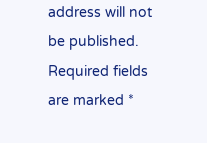address will not be published. Required fields are marked *